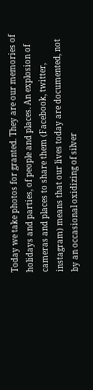Today we take photos for granted. They are our memories of holidays and parties, of people and places. An explosion of cameras and places to share them (Facebook, twitter, instagram) means that our lives today are documented, not by an occasional oxidizing of silver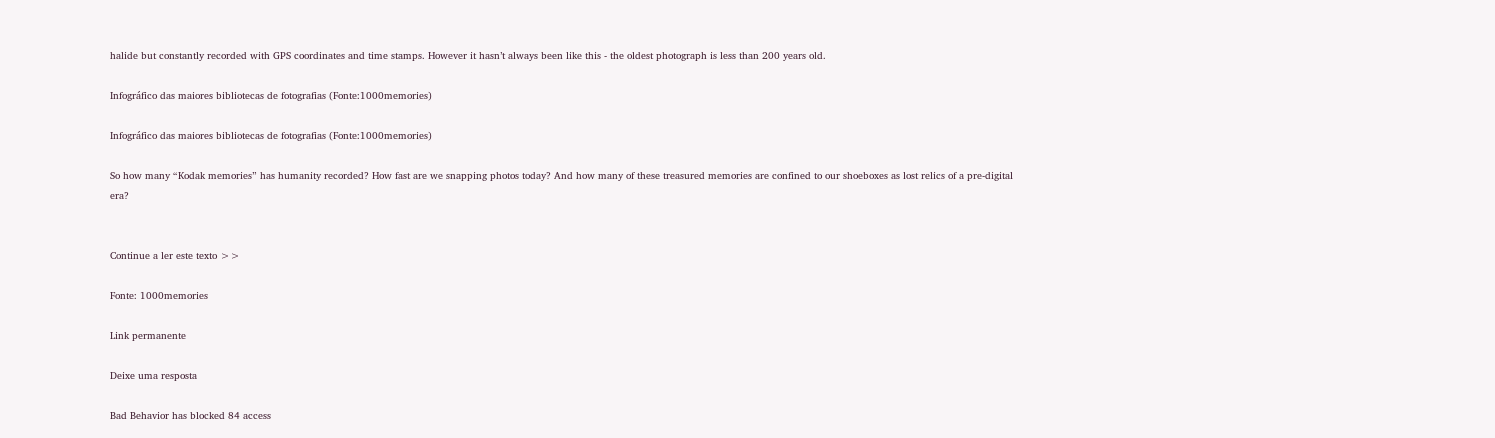halide but constantly recorded with GPS coordinates and time stamps. However it hasn’t always been like this - the oldest photograph is less than 200 years old.

Infográfico das maiores bibliotecas de fotografias (Fonte:1000memories)

Infográfico das maiores bibliotecas de fotografias (Fonte:1000memories)

So how many “Kodak memories” has humanity recorded? How fast are we snapping photos today? And how many of these treasured memories are confined to our shoeboxes as lost relics of a pre-digital era?


Continue a ler este texto >>

Fonte: 1000memories

Link permanente

Deixe uma resposta

Bad Behavior has blocked 84 access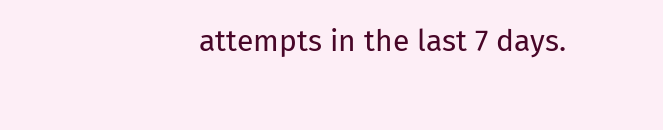attempts in the last 7 days.